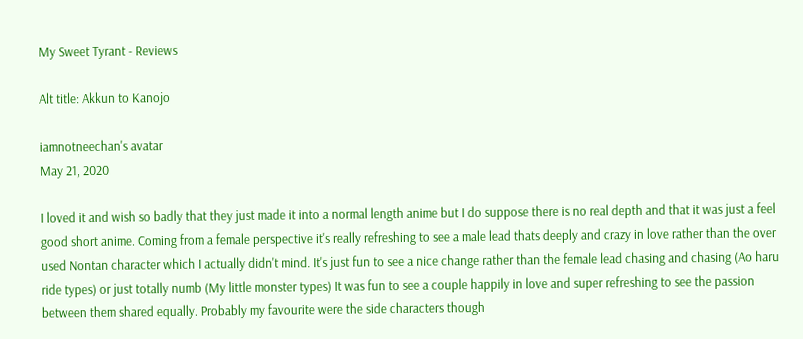My Sweet Tyrant - Reviews

Alt title: Akkun to Kanojo

iamnotneechan's avatar
May 21, 2020

I loved it and wish so badly that they just made it into a normal length anime but I do suppose there is no real depth and that it was just a feel good short anime. Coming from a female perspective it's really refreshing to see a male lead thats deeply and crazy in love rather than the over used Nontan character which I actually didn't mind. It's just fun to see a nice change rather than the female lead chasing and chasing (Ao haru ride types) or just totally numb (My little monster types) It was fun to see a couple happily in love and super refreshing to see the passion between them shared equally. Probably my favourite were the side characters though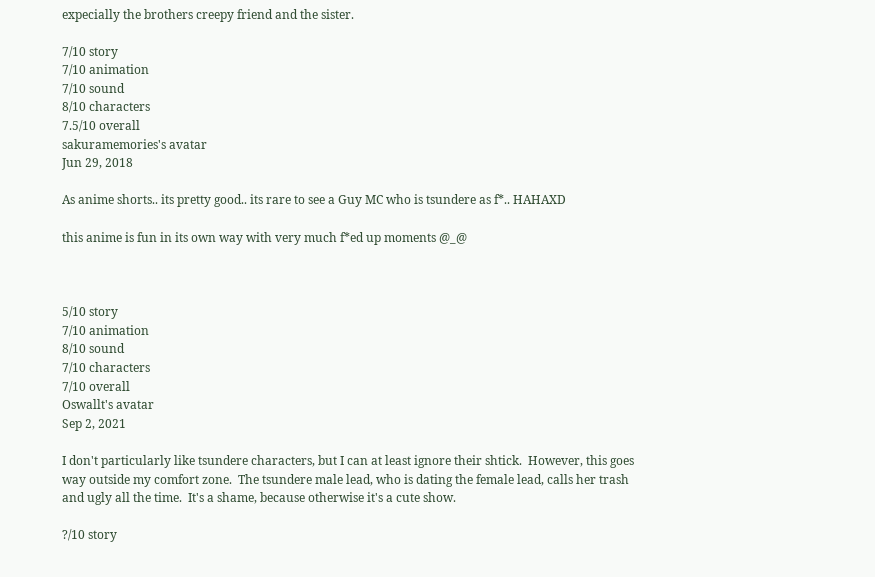expecially the brothers creepy friend and the sister.

7/10 story
7/10 animation
7/10 sound
8/10 characters
7.5/10 overall
sakuramemories's avatar
Jun 29, 2018

As anime shorts.. its pretty good.. its rare to see a Guy MC who is tsundere as f*.. HAHAXD

this anime is fun in its own way with very much f*ed up moments @_@



5/10 story
7/10 animation
8/10 sound
7/10 characters
7/10 overall
Oswallt's avatar
Sep 2, 2021

I don't particularly like tsundere characters, but I can at least ignore their shtick.  However, this goes way outside my comfort zone.  The tsundere male lead, who is dating the female lead, calls her trash and ugly all the time.  It's a shame, because otherwise it's a cute show.

?/10 story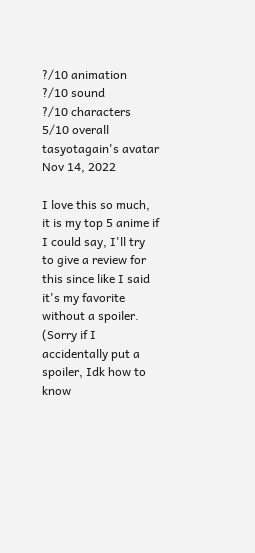?/10 animation
?/10 sound
?/10 characters
5/10 overall
tasyotagain's avatar
Nov 14, 2022

I love this so much, it is my top 5 anime if I could say, I'll try to give a review for this since like I said it's my favorite without a spoiler. (Sorry if I accidentally put a spoiler, Idk how to know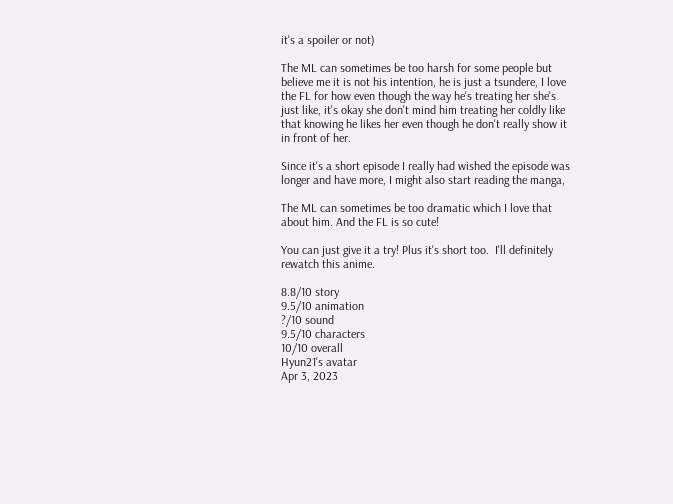it's a spoiler or not)

The ML can sometimes be too harsh for some people but believe me it is not his intention, he is just a tsundere, I love the FL for how even though the way he's treating her she's just like, it's okay she don't mind him treating her coldly like that knowing he likes her even though he don't really show it in front of her.

Since it's a short episode I really had wished the episode was longer and have more, I might also start reading the manga,

The ML can sometimes be too dramatic which I love that about him. And the FL is so cute!

You can just give it a try! Plus it's short too.  I'll definitely rewatch this anime.

8.8/10 story
9.5/10 animation
?/10 sound
9.5/10 characters
10/10 overall
Hyun21's avatar
Apr 3, 2023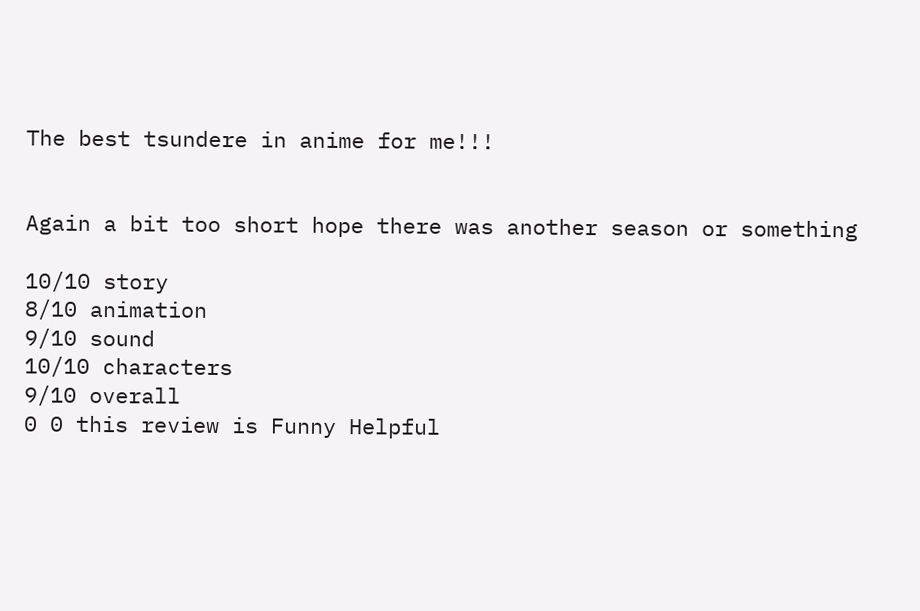The best tsundere in anime for me!!!


Again a bit too short hope there was another season or something

10/10 story
8/10 animation
9/10 sound
10/10 characters
9/10 overall
0 0 this review is Funny Helpful